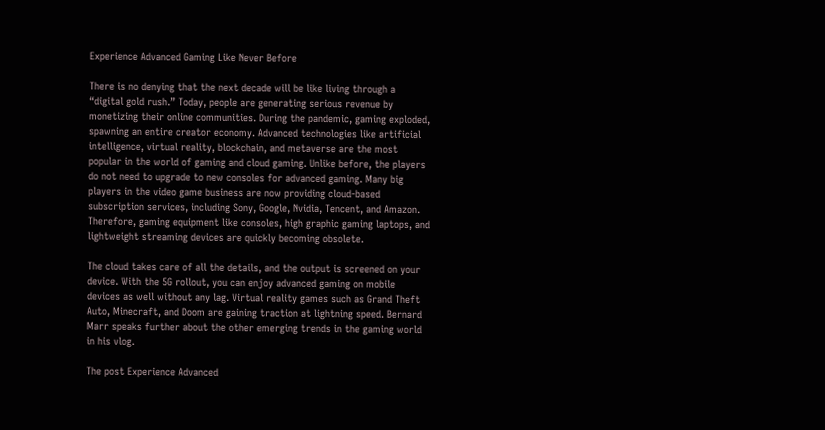Experience Advanced Gaming Like Never Before

There is no denying that the next decade will be like living through a “digital gold rush.” Today, people are generating serious revenue by monetizing their online communities. During the pandemic, gaming exploded, spawning an entire creator economy. Advanced technologies like artificial intelligence, virtual reality, blockchain, and metaverse are the most popular in the world of gaming and cloud gaming. Unlike before, the players do not need to upgrade to new consoles for advanced gaming. Many big players in the video game business are now providing cloud-based subscription services, including Sony, Google, Nvidia, Tencent, and Amazon. Therefore, gaming equipment like consoles, high graphic gaming laptops, and lightweight streaming devices are quickly becoming obsolete.

The cloud takes care of all the details, and the output is screened on your device. With the 5G rollout, you can enjoy advanced gaming on mobile devices as well without any lag. Virtual reality games such as Grand Theft Auto, Minecraft, and Doom are gaining traction at lightning speed. Bernard Marr speaks further about the other emerging trends in the gaming world in his vlog.

The post Experience Advanced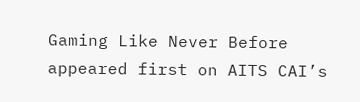Gaming Like Never Before appeared first on AITS CAI’s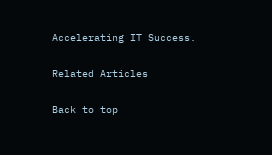Accelerating IT Success.

Related Articles

Back to top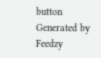button
Generated by Feedzy